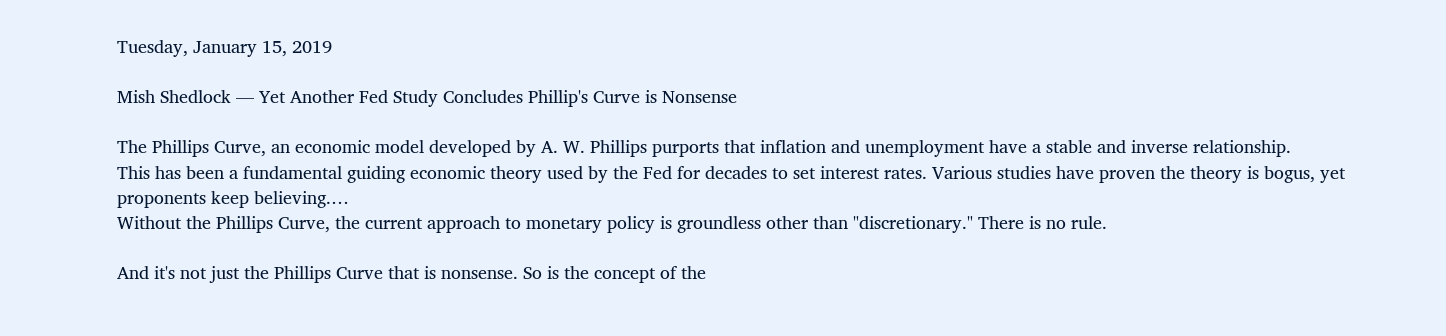Tuesday, January 15, 2019

Mish Shedlock — Yet Another Fed Study Concludes Phillip's Curve is Nonsense

The Phillips Curve, an economic model developed by A. W. Phillips purports that inflation and unemployment have a stable and inverse relationship.
This has been a fundamental guiding economic theory used by the Fed for decades to set interest rates. Various studies have proven the theory is bogus, yet proponents keep believing.…
Without the Phillips Curve, the current approach to monetary policy is groundless other than "discretionary." There is no rule.

And it's not just the Phillips Curve that is nonsense. So is the concept of the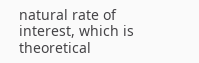natural rate of interest, which is theoretical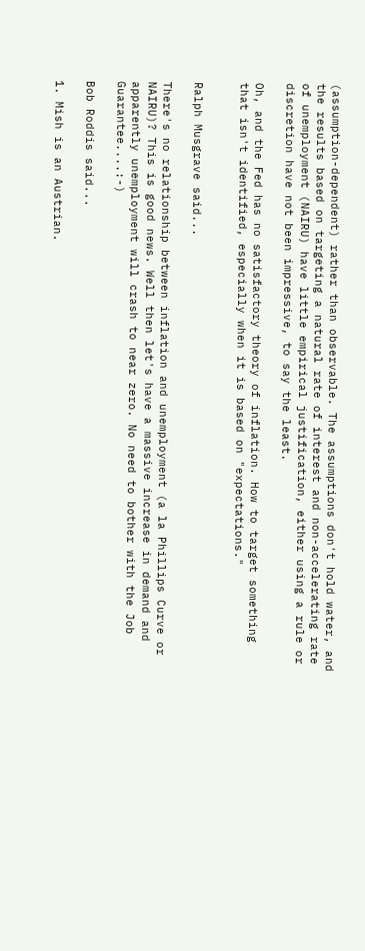(assumption-dependent) rather than observable. The assumptions don't hold water, and the results based on targeting a natural rate of interest and non-accelerating rate of unemployment (NAIRU) have little empirical justification, either using a rule or discretion have not been impressive, to say the least.

Oh, and the Fed has no satisfactory theory of inflation. How to target something that isn't identified, especially when it is based on "expectations."


Ralph Musgrave said...

There's no relationship between inflation and unemployment (a la Phillips Curve or NAIRU)? This is good news. Well then let's have a massive increase in demand and apparently unemployment will crash to near zero. No need to bother with the Job Guarantee....:-)

Bob Roddis said...

1. Mish is an Austrian.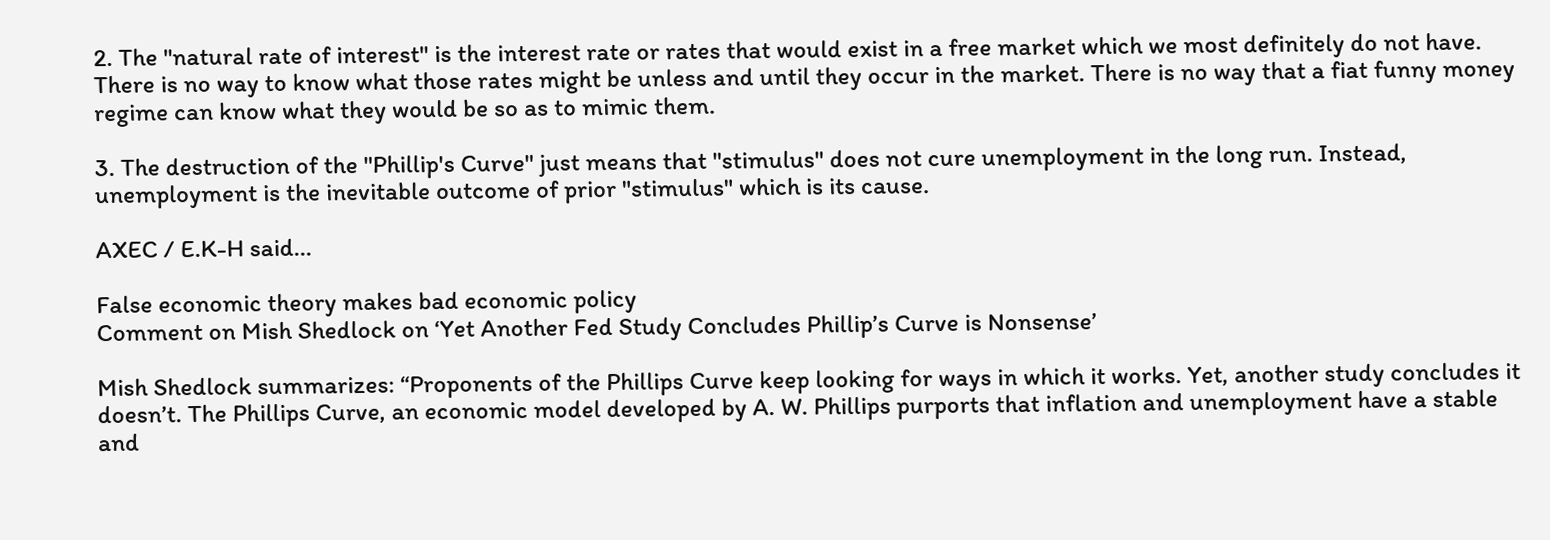2. The "natural rate of interest" is the interest rate or rates that would exist in a free market which we most definitely do not have. There is no way to know what those rates might be unless and until they occur in the market. There is no way that a fiat funny money regime can know what they would be so as to mimic them.

3. The destruction of the "Phillip's Curve" just means that "stimulus" does not cure unemployment in the long run. Instead, unemployment is the inevitable outcome of prior "stimulus" which is its cause.

AXEC / E.K-H said...

False economic theory makes bad economic policy
Comment on Mish Shedlock on ‘Yet Another Fed Study Concludes Phillip’s Curve is Nonsense’

Mish Shedlock summarizes: “Proponents of the Phillips Curve keep looking for ways in which it works. Yet, another study concludes it doesn’t. The Phillips Curve, an economic model developed by A. W. Phillips purports that inflation and unemployment have a stable and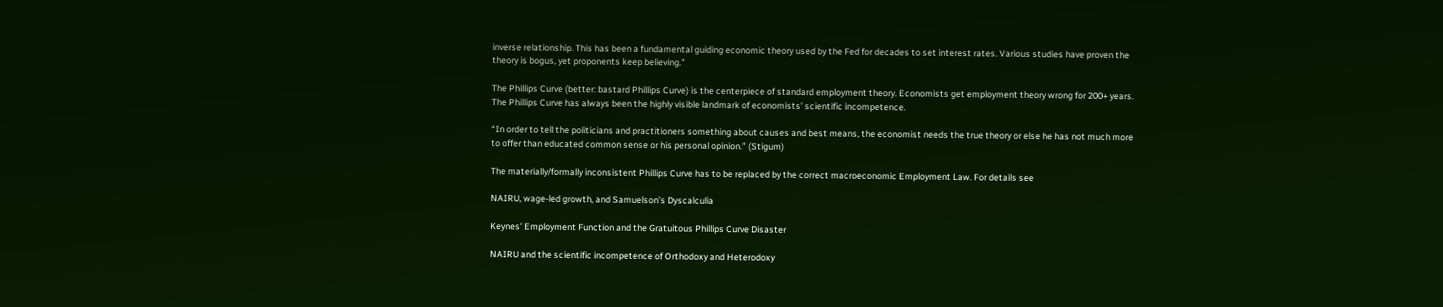inverse relationship. This has been a fundamental guiding economic theory used by the Fed for decades to set interest rates. Various studies have proven the theory is bogus, yet proponents keep believing.”

The Phillips Curve (better: bastard Phillips Curve) is the centerpiece of standard employment theory. Economists get employment theory wrong for 200+ years. The Phillips Curve has always been the highly visible landmark of economists’ scientific incompetence.

“In order to tell the politicians and practitioners something about causes and best means, the economist needs the true theory or else he has not much more to offer than educated common sense or his personal opinion.” (Stigum)

The materially/formally inconsistent Phillips Curve has to be replaced by the correct macroeconomic Employment Law. For details see

NAIRU, wage-led growth, and Samuelson’s Dyscalculia

Keynes’ Employment Function and the Gratuitous Phillips Curve Disaster

NAIRU and the scientific incompetence of Orthodoxy and Heterodoxy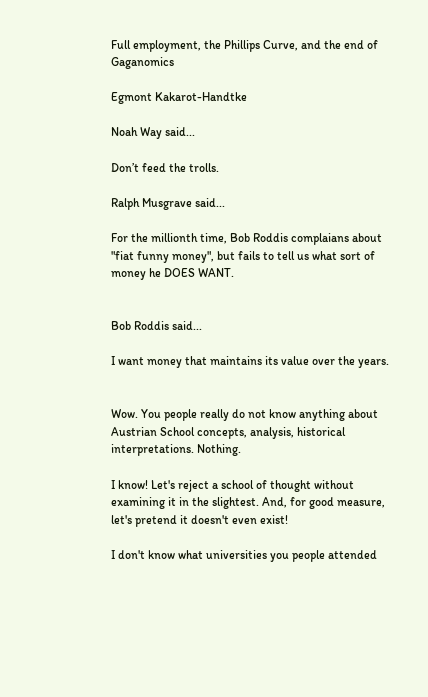Full employment, the Phillips Curve, and the end of Gaganomics

Egmont Kakarot-Handtke

Noah Way said...

Don’t feed the trolls.

Ralph Musgrave said...

For the millionth time, Bob Roddis complaians about "fiat funny money", but fails to tell us what sort of money he DOES WANT.


Bob Roddis said...

I want money that maintains its value over the years.


Wow. You people really do not know anything about Austrian School concepts, analysis, historical interpretations. Nothing.

I know! Let's reject a school of thought without examining it in the slightest. And, for good measure, let's pretend it doesn't even exist!

I don't know what universities you people attended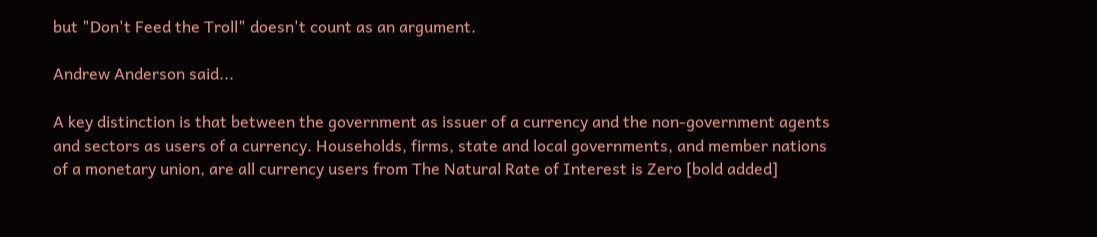but "Don't Feed the Troll" doesn't count as an argument.

Andrew Anderson said...

A key distinction is that between the government as issuer of a currency and the non-government agents and sectors as users of a currency. Households, firms, state and local governments, and member nations of a monetary union, are all currency users from The Natural Rate of Interest is Zero [bold added]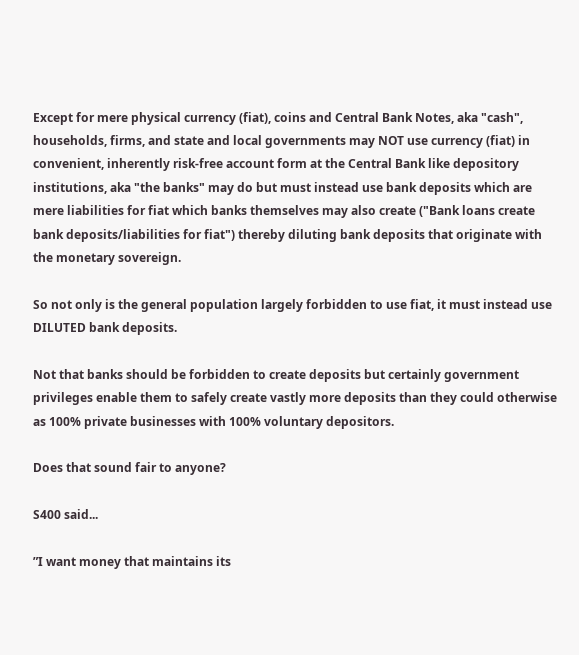Except for mere physical currency (fiat), coins and Central Bank Notes, aka "cash", households, firms, and state and local governments may NOT use currency (fiat) in convenient, inherently risk-free account form at the Central Bank like depository institutions, aka "the banks" may do but must instead use bank deposits which are mere liabilities for fiat which banks themselves may also create ("Bank loans create bank deposits/liabilities for fiat") thereby diluting bank deposits that originate with the monetary sovereign.

So not only is the general population largely forbidden to use fiat, it must instead use DILUTED bank deposits.

Not that banks should be forbidden to create deposits but certainly government privileges enable them to safely create vastly more deposits than they could otherwise as 100% private businesses with 100% voluntary depositors.

Does that sound fair to anyone?

S400 said...

”I want money that maintains its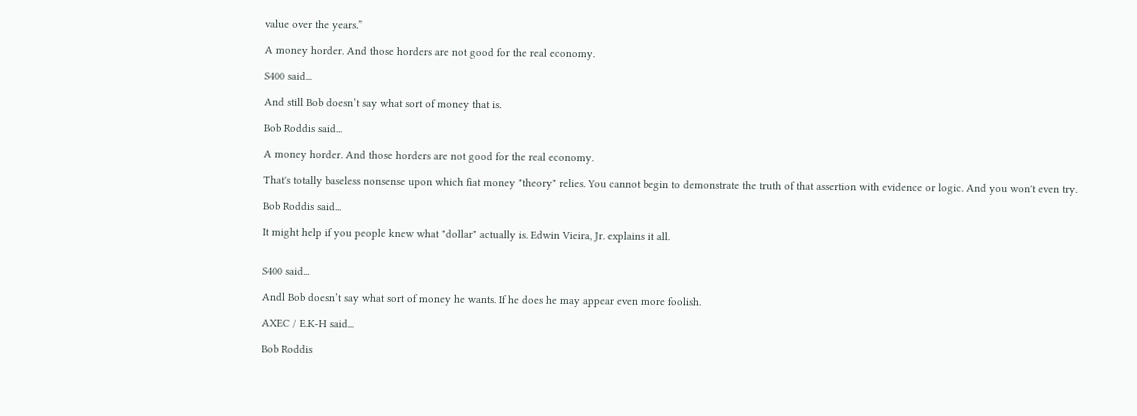value over the years.”

A money horder. And those horders are not good for the real economy.

S400 said...

And still Bob doesn’t say what sort of money that is.

Bob Roddis said...

A money horder. And those horders are not good for the real economy.

That's totally baseless nonsense upon which fiat money "theory" relies. You cannot begin to demonstrate the truth of that assertion with evidence or logic. And you won't even try.

Bob Roddis said...

It might help if you people knew what "dollar" actually is. Edwin Vieira, Jr. explains it all.


S400 said...

Andl Bob doesn’t say what sort of money he wants. If he does he may appear even more foolish.

AXEC / E.K-H said...

Bob Roddis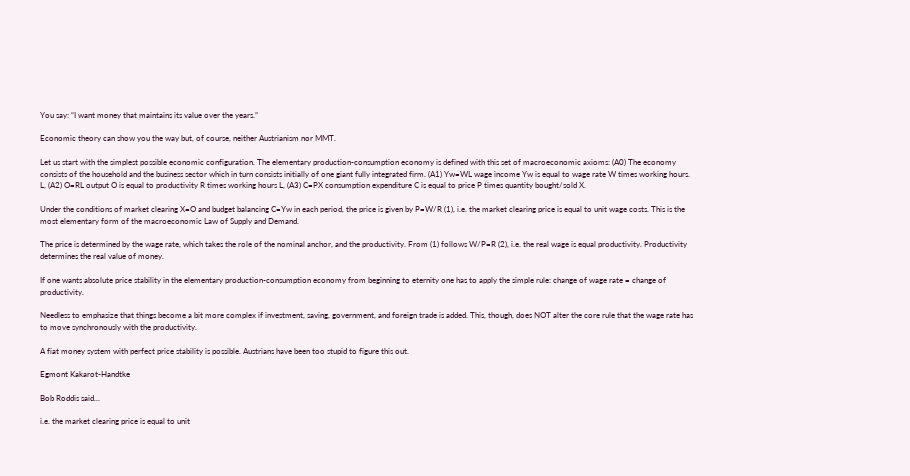You say: “I want money that maintains its value over the years.”

Economic theory can show you the way but, of course, neither Austrianism nor MMT.

Let us start with the simplest possible economic configuration. The elementary production-consumption economy is defined with this set of macroeconomic axioms: (A0) The economy consists of the household and the business sector which in turn consists initially of one giant fully integrated firm. (A1) Yw=WL wage income Yw is equal to wage rate W times working hours. L, (A2) O=RL output O is equal to productivity R times working hours L, (A3) C=PX consumption expenditure C is equal to price P times quantity bought/sold X.

Under the conditions of market clearing X=O and budget balancing C=Yw in each period, the price is given by P=W/R (1), i.e. the market clearing price is equal to unit wage costs. This is the most elementary form of the macroeconomic Law of Supply and Demand.

The price is determined by the wage rate, which takes the role of the nominal anchor, and the productivity. From (1) follows W/P=R (2), i.e. the real wage is equal productivity. Productivity determines the real value of money.

If one wants absolute price stability in the elementary production-consumption economy from beginning to eternity one has to apply the simple rule: change of wage rate = change of productivity.

Needless to emphasize that things become a bit more complex if investment, saving, government, and foreign trade is added. This, though, does NOT alter the core rule that the wage rate has to move synchronously with the productivity.

A fiat money system with perfect price stability is possible. Austrians have been too stupid to figure this out.

Egmont Kakarot-Handtke

Bob Roddis said...

i.e. the market clearing price is equal to unit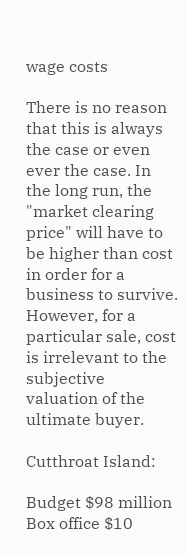wage costs

There is no reason that this is always the case or even ever the case. In the long run, the "market clearing price" will have to be higher than cost in order for a business to survive. However, for a particular sale, cost is irrelevant to the subjective valuation of the ultimate buyer.

Cutthroat Island:

Budget $98 million
Box office $10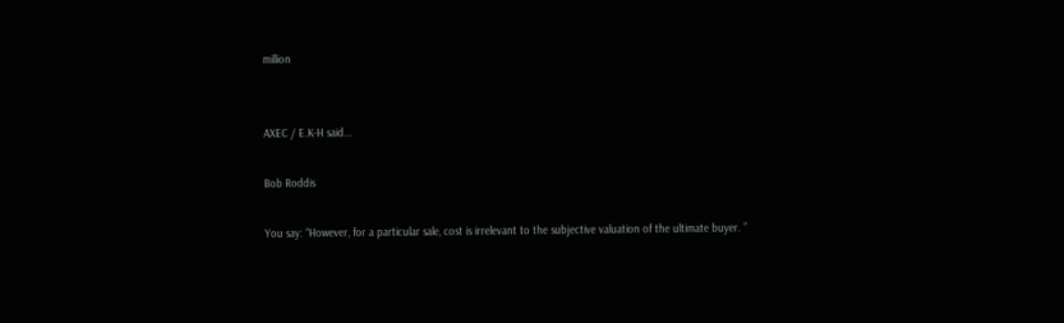million


AXEC / E.K-H said...

Bob Roddis

You say: “However, for a particular sale, cost is irrelevant to the subjective valuation of the ultimate buyer. ”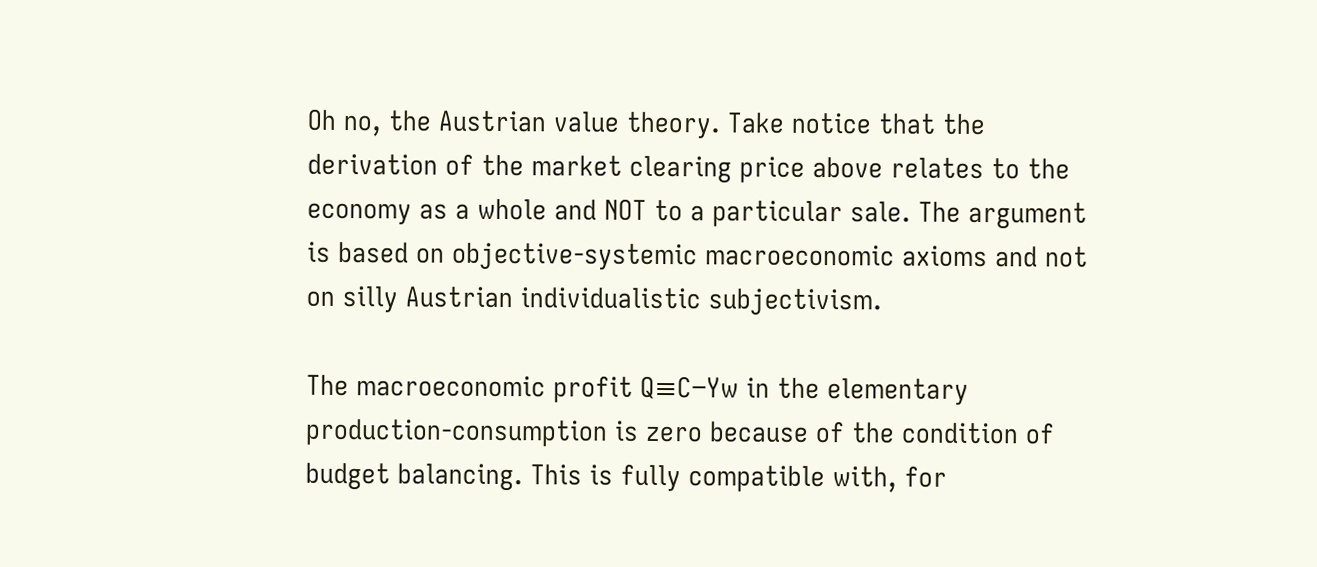Oh no, the Austrian value theory. Take notice that the derivation of the market clearing price above relates to the economy as a whole and NOT to a particular sale. The argument is based on objective-systemic macroeconomic axioms and not on silly Austrian individualistic subjectivism.

The macroeconomic profit Q≡C−Yw in the elementary production-consumption is zero because of the condition of budget balancing. This is fully compatible with, for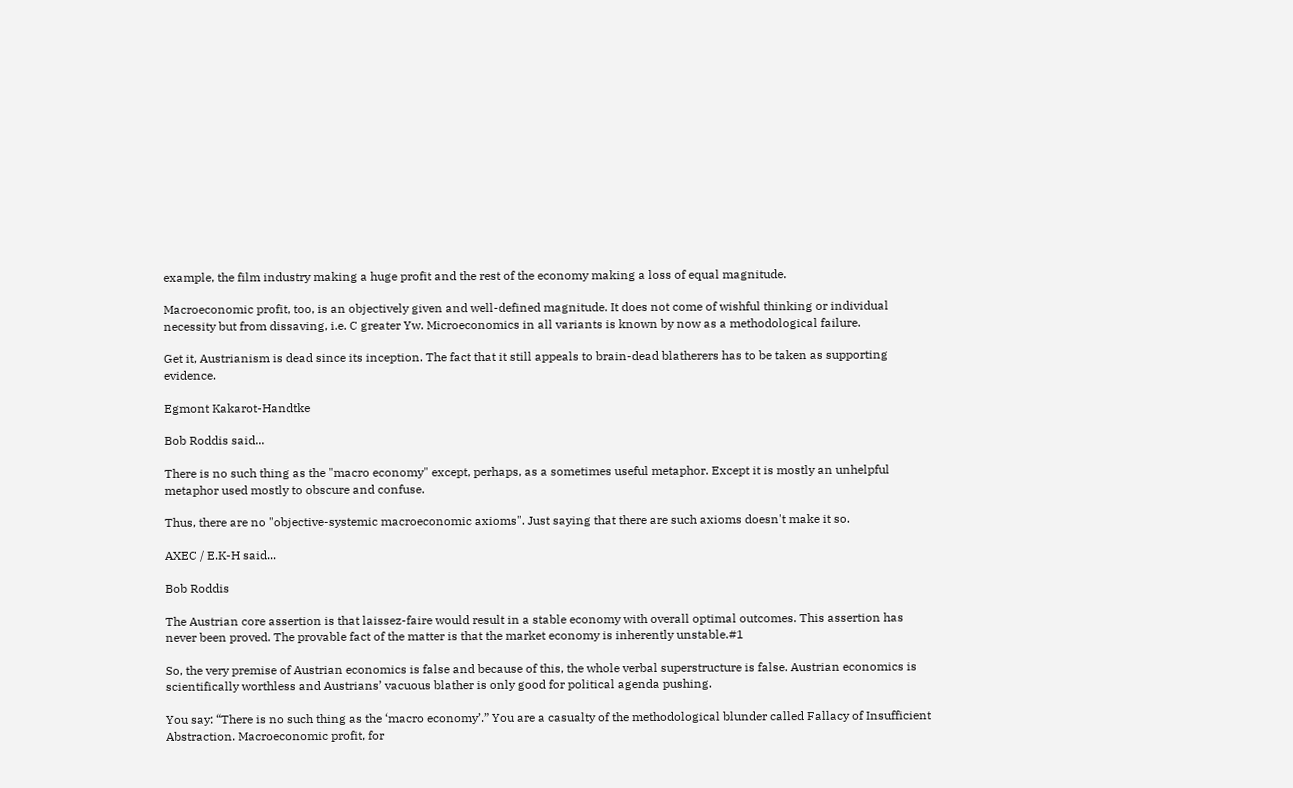example, the film industry making a huge profit and the rest of the economy making a loss of equal magnitude.

Macroeconomic profit, too, is an objectively given and well-defined magnitude. It does not come of wishful thinking or individual necessity but from dissaving, i.e. C greater Yw. Microeconomics in all variants is known by now as a methodological failure.

Get it, Austrianism is dead since its inception. The fact that it still appeals to brain-dead blatherers has to be taken as supporting evidence.

Egmont Kakarot-Handtke

Bob Roddis said...

There is no such thing as the "macro economy" except, perhaps, as a sometimes useful metaphor. Except it is mostly an unhelpful metaphor used mostly to obscure and confuse.

Thus, there are no "objective-systemic macroeconomic axioms". Just saying that there are such axioms doesn't make it so.

AXEC / E.K-H said...

Bob Roddis

The Austrian core assertion is that laissez-faire would result in a stable economy with overall optimal outcomes. This assertion has never been proved. The provable fact of the matter is that the market economy is inherently unstable.#1

So, the very premise of Austrian economics is false and because of this, the whole verbal superstructure is false. Austrian economics is scientifically worthless and Austrians’ vacuous blather is only good for political agenda pushing.

You say: “There is no such thing as the ‘macro economy’.” You are a casualty of the methodological blunder called Fallacy of Insufficient Abstraction. Macroeconomic profit, for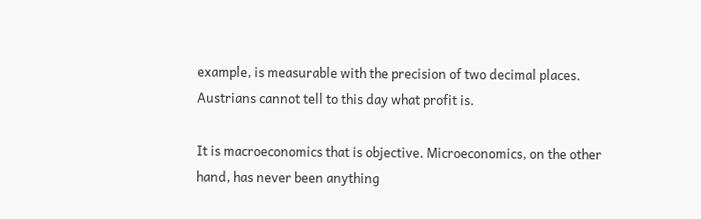example, is measurable with the precision of two decimal places. Austrians cannot tell to this day what profit is.

It is macroeconomics that is objective. Microeconomics, on the other hand, has never been anything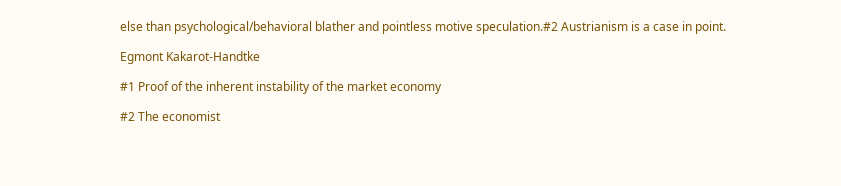else than psychological/behavioral blather and pointless motive speculation.#2 Austrianism is a case in point.

Egmont Kakarot-Handtke

#1 Proof of the inherent instability of the market economy

#2 The economist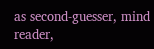as second-guesser, mind reader,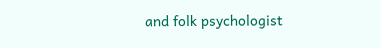and folk psychologist